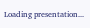Loading presentation...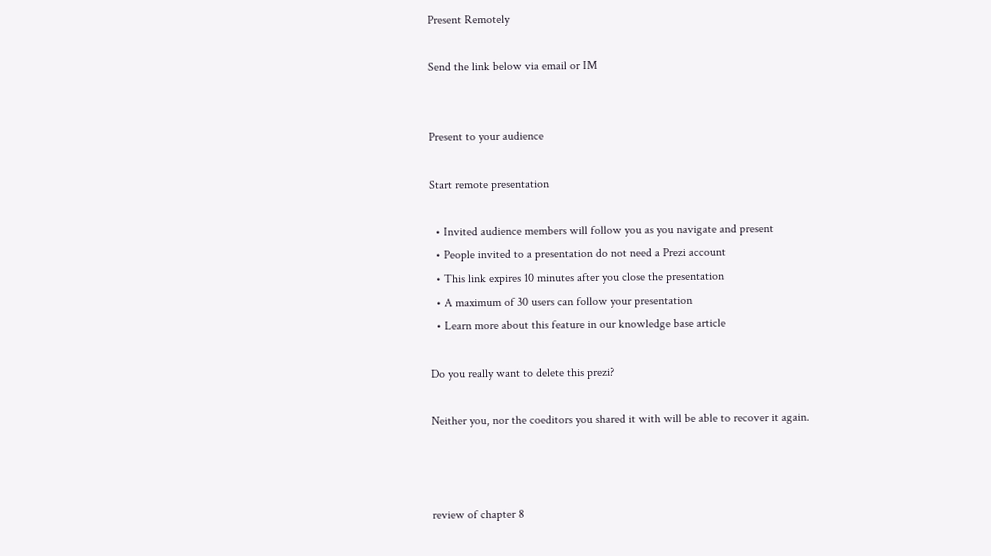Present Remotely

Send the link below via email or IM


Present to your audience

Start remote presentation

  • Invited audience members will follow you as you navigate and present
  • People invited to a presentation do not need a Prezi account
  • This link expires 10 minutes after you close the presentation
  • A maximum of 30 users can follow your presentation
  • Learn more about this feature in our knowledge base article

Do you really want to delete this prezi?

Neither you, nor the coeditors you shared it with will be able to recover it again.



review of chapter 8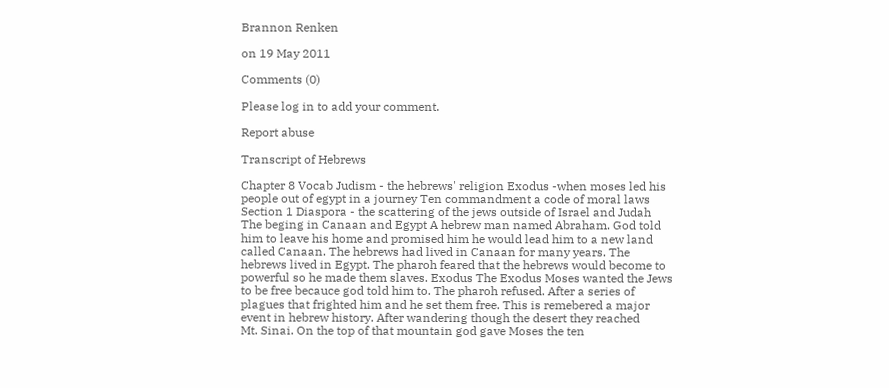Brannon Renken

on 19 May 2011

Comments (0)

Please log in to add your comment.

Report abuse

Transcript of Hebrews

Chapter 8 Vocab Judism - the hebrews' religion Exodus -when moses led his people out of egypt in a journey Ten commandment a code of moral laws Section 1 Diaspora - the scattering of the jews outside of Israel and Judah The beging in Canaan and Egypt A hebrew man named Abraham. God told him to leave his home and promised him he would lead him to a new land called Canaan. The hebrews had lived in Canaan for many years. The hebrews lived in Egypt. The pharoh feared that the hebrews would become to powerful so he made them slaves. Exodus The Exodus Moses wanted the Jews to be free becauce god told him to. The pharoh refused. After a series of plagues that frighted him and he set them free. This is remebered a major event in hebrew history. After wandering though the desert they reached
Mt. Sinai. On the top of that mountain god gave Moses the ten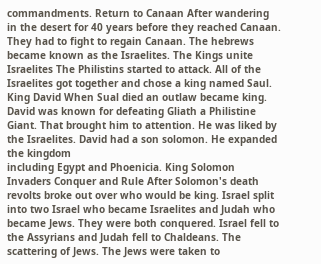commandments. Return to Canaan After wandering in the desert for 40 years before they reached Canaan. They had to fight to regain Canaan. The hebrews became known as the Israelites. The Kings unite Israelites The Philistins started to attack. All of the Israelites got together and chose a king named Saul. King David When Sual died an outlaw became king. David was known for defeating Gliath a Philistine Giant. That brought him to attention. He was liked by the Israelites. David had a son solomon. He expanded the kingdom
including Egypt and Phoenicia. King Solomon Invaders Conquer and Rule After Solomon's death revolts broke out over who would be king. Israel split into two Israel who became Israelites and Judah who became Jews. They were both conquered. Israel fell to the Assyrians and Judah fell to Chaldeans. The scattering of Jews. The Jews were taken to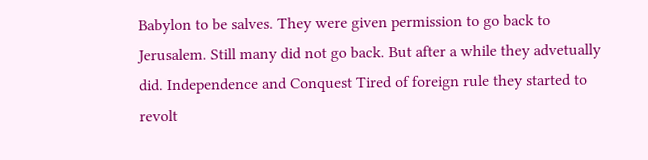Babylon to be salves. They were given permission to go back to Jerusalem. Still many did not go back. But after a while they advetually did. Independence and Conquest Tired of foreign rule they started to revolt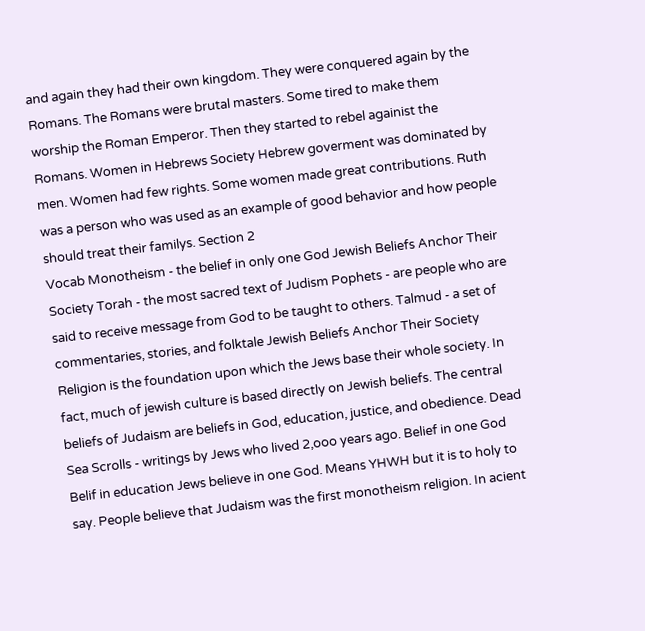and again they had their own kingdom. They were conquered again by the Romans. The Romans were brutal masters. Some tired to make them worship the Roman Emperor. Then they started to rebel againist the Romans. Women in Hebrews Society Hebrew goverment was dominated by men. Women had few rights. Some women made great contributions. Ruth was a person who was used as an example of good behavior and how people should treat their familys. Section 2
Vocab Monotheism - the belief in only one God Jewish Beliefs Anchor Their Society Torah - the most sacred text of Judism Pophets - are people who are said to receive message from God to be taught to others. Talmud - a set of commentaries, stories, and folktale Jewish Beliefs Anchor Their Society Religion is the foundation upon which the Jews base their whole society. In fact, much of jewish culture is based directly on Jewish beliefs. The central beliefs of Judaism are beliefs in God, education, justice, and obedience. Dead Sea Scrolls - writings by Jews who lived 2,ooo years ago. Belief in one God Belif in education Jews believe in one God. Means YHWH but it is to holy to say. People believe that Judaism was the first monotheism religion. In acient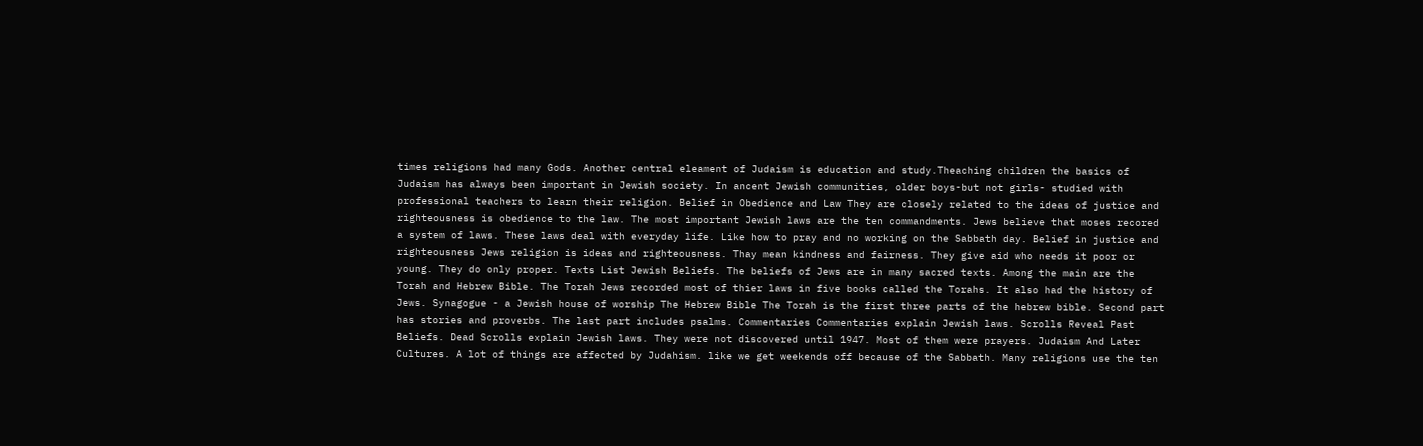times religions had many Gods. Another central eleament of Judaism is education and study.Theaching children the basics of Judaism has always been important in Jewish society. In ancent Jewish communities, older boys-but not girls- studied with professional teachers to learn their religion. Belief in Obedience and Law They are closely related to the ideas of justice and righteousness is obedience to the law. The most important Jewish laws are the ten commandments. Jews believe that moses recored a system of laws. These laws deal with everyday life. Like how to pray and no working on the Sabbath day. Belief in justice and righteousness Jews religion is ideas and righteousness. Thay mean kindness and fairness. They give aid who needs it poor or young. They do only proper. Texts List Jewish Beliefs. The beliefs of Jews are in many sacred texts. Among the main are the Torah and Hebrew Bible. The Torah Jews recorded most of thier laws in five books called the Torahs. It also had the history of Jews. Synagogue - a Jewish house of worship The Hebrew Bible The Torah is the first three parts of the hebrew bible. Second part has stories and proverbs. The last part includes psalms. Commentaries Commentaries explain Jewish laws. Scrolls Reveal Past Beliefs. Dead Scrolls explain Jewish laws. They were not discovered until 1947. Most of them were prayers. Judaism And Later Cultures. A lot of things are affected by Judahism. like we get weekends off because of the Sabbath. Many religions use the ten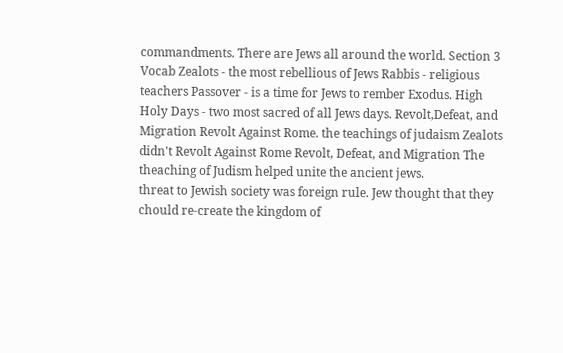commandments. There are Jews all around the world. Section 3
Vocab Zealots - the most rebellious of Jews Rabbis - religious teachers Passover - is a time for Jews to rember Exodus. High Holy Days - two most sacred of all Jews days. Revolt,Defeat, and Migration Revolt Against Rome. the teachings of judaism Zealots didn't Revolt Against Rome Revolt, Defeat, and Migration The theaching of Judism helped unite the ancient jews.
threat to Jewish society was foreign rule. Jew thought that they chould re-create the kingdom of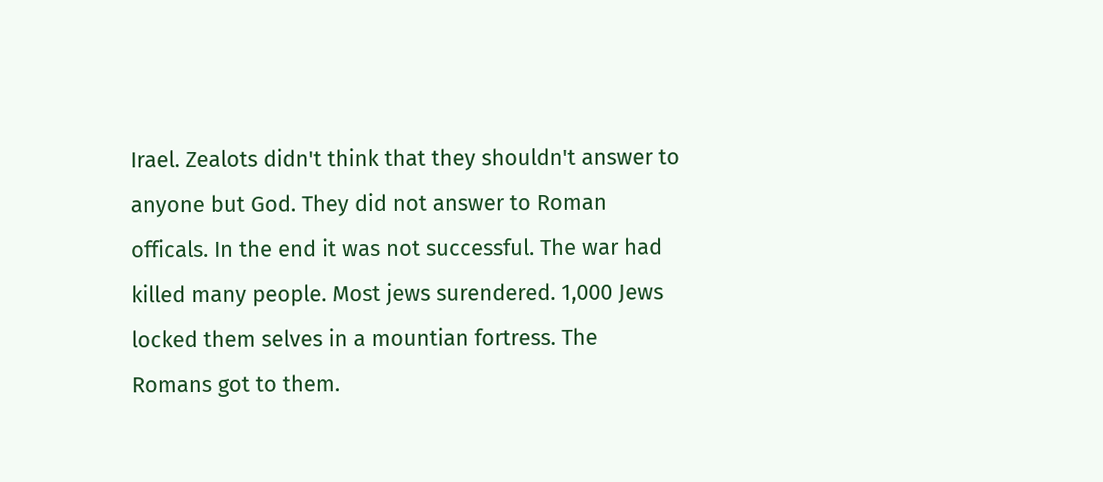Irael. Zealots didn't think that they shouldn't answer to anyone but God. They did not answer to Roman officals. In the end it was not successful. The war had killed many people. Most jews surendered. 1,000 Jews locked them selves in a mountian fortress. The Romans got to them.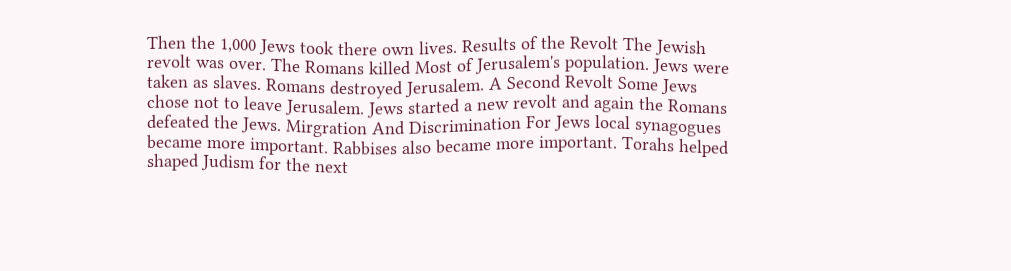Then the 1,000 Jews took there own lives. Results of the Revolt The Jewish revolt was over. The Romans killed Most of Jerusalem's population. Jews were taken as slaves. Romans destroyed Jerusalem. A Second Revolt Some Jews chose not to leave Jerusalem. Jews started a new revolt and again the Romans defeated the Jews. Mirgration And Discrimination For Jews local synagogues became more important. Rabbises also became more important. Torahs helped shaped Judism for the next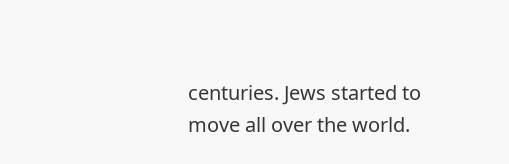centuries. Jews started to move all over the world.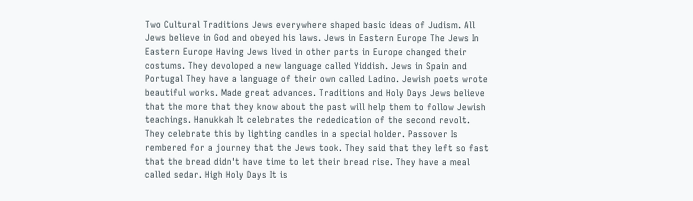Two Cultural Traditions Jews everywhere shaped basic ideas of Judism. All Jews believe in God and obeyed his laws. Jews in Eastern Europe The Jews In Eastern Europe Having Jews lived in other parts in Europe changed their costums. They devoloped a new language called Yiddish. Jews in Spain and Portugal They have a language of their own called Ladino. Jewish poets wrote beautiful works. Made great advances. Traditions and Holy Days Jews believe that the more that they know about the past will help them to follow Jewish teachings. Hanukkah It celebrates the rededication of the second revolt. They celebrate this by lighting candles in a special holder. Passover Is rembered for a journey that the Jews took. They said that they left so fast that the bread didn't have time to let their bread rise. They have a meal called sedar. High Holy Days It is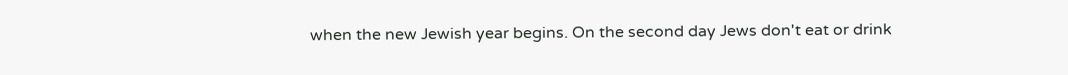when the new Jewish year begins. On the second day Jews don't eat or drink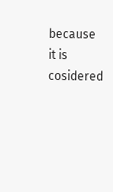because it is cosidered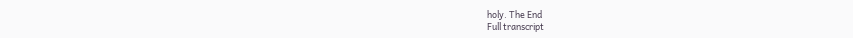holy. The End
Full transcript